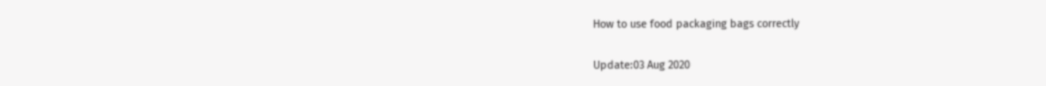How to use food packaging bags correctly

Update:03 Aug 2020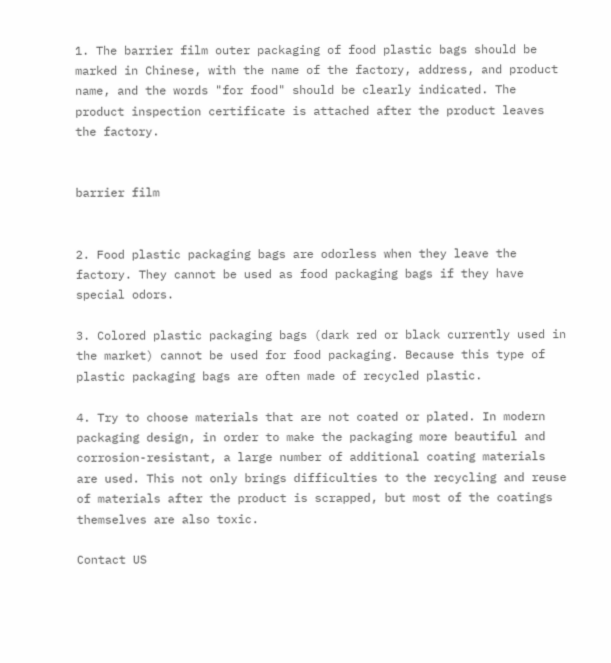1. The barrier film outer packaging of food plastic bags should be marked in Chinese, with the name of the factory, address, and product name, and the words "for food" should be clearly indicated. The product inspection certificate is attached after the product leaves the factory.


barrier film


2. Food plastic packaging bags are odorless when they leave the factory. They cannot be used as food packaging bags if they have special odors.

3. Colored plastic packaging bags (dark red or black currently used in the market) cannot be used for food packaging. Because this type of plastic packaging bags are often made of recycled plastic.

4. Try to choose materials that are not coated or plated. In modern packaging design, in order to make the packaging more beautiful and corrosion-resistant, a large number of additional coating materials are used. This not only brings difficulties to the recycling and reuse of materials after the product is scrapped, but most of the coatings themselves are also toxic.

Contact US